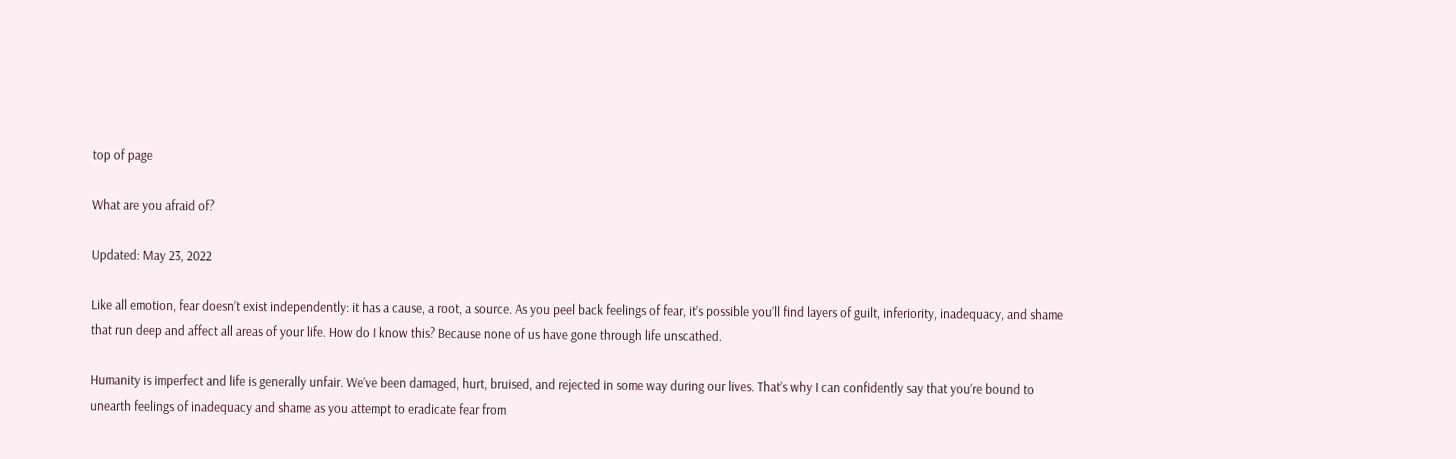top of page

What are you afraid of?

Updated: May 23, 2022

Like all emotion, fear doesn’t exist independently: it has a cause, a root, a source. As you peel back feelings of fear, it’s possible you’ll find layers of guilt, inferiority, inadequacy, and shame that run deep and affect all areas of your life. How do I know this? Because none of us have gone through life unscathed.

Humanity is imperfect and life is generally unfair. We’ve been damaged, hurt, bruised, and rejected in some way during our lives. That’s why I can confidently say that you’re bound to unearth feelings of inadequacy and shame as you attempt to eradicate fear from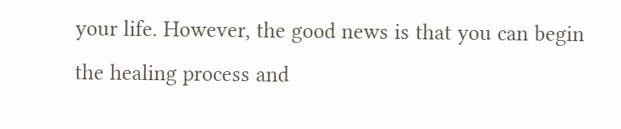your life. However, the good news is that you can begin the healing process and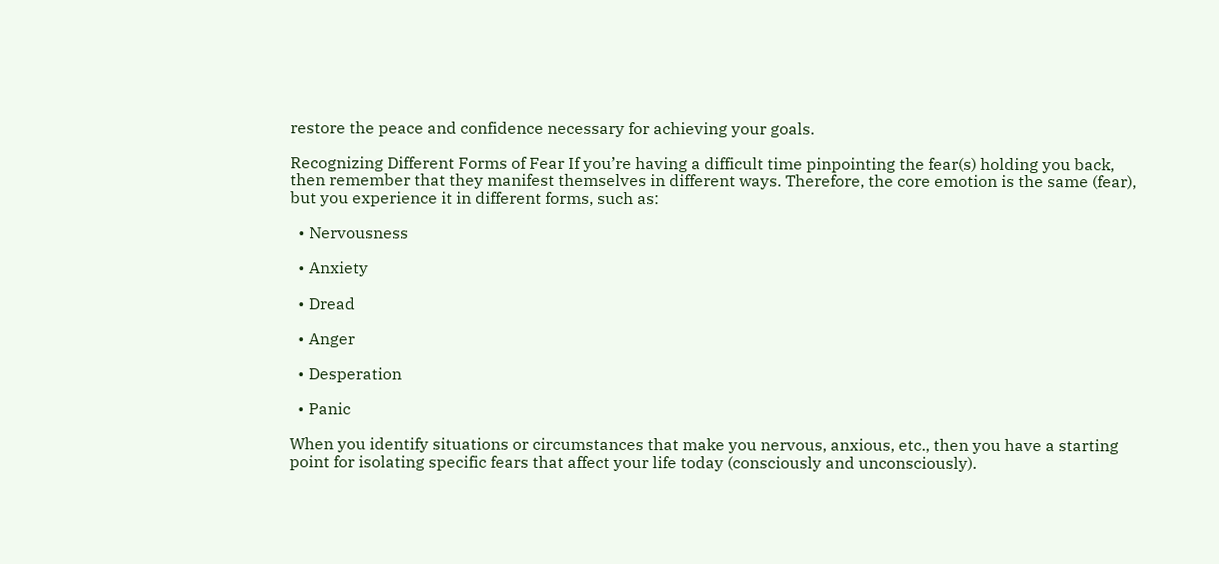restore the peace and confidence necessary for achieving your goals.

Recognizing Different Forms of Fear If you’re having a difficult time pinpointing the fear(s) holding you back, then remember that they manifest themselves in different ways. Therefore, the core emotion is the same (fear), but you experience it in different forms, such as:

  • Nervousness

  • Anxiety

  • Dread

  • Anger

  • Desperation

  • Panic

When you identify situations or circumstances that make you nervous, anxious, etc., then you have a starting point for isolating specific fears that affect your life today (consciously and unconsciously).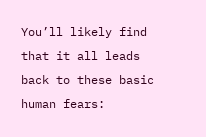You’ll likely find that it all leads back to these basic human fears: